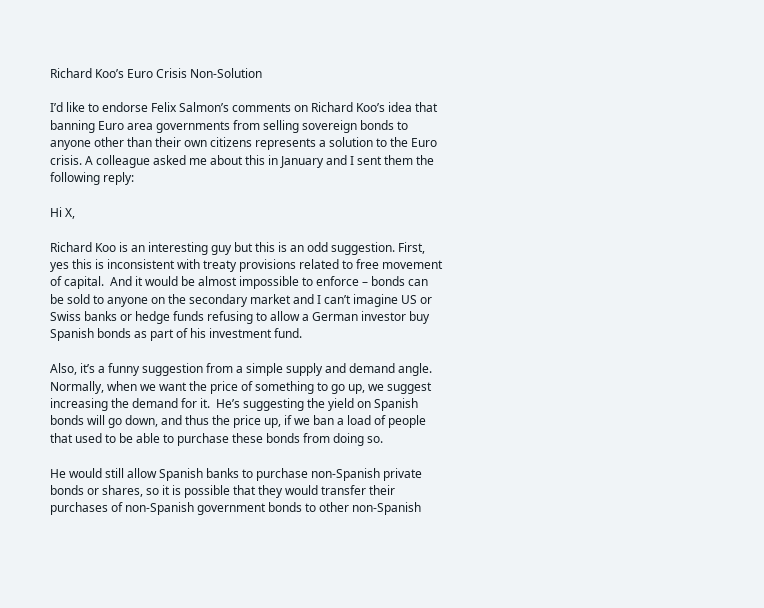Richard Koo’s Euro Crisis Non-Solution

I’d like to endorse Felix Salmon’s comments on Richard Koo’s idea that banning Euro area governments from selling sovereign bonds to anyone other than their own citizens represents a solution to the Euro crisis. A colleague asked me about this in January and I sent them the following reply:

Hi X,

Richard Koo is an interesting guy but this is an odd suggestion. First, yes this is inconsistent with treaty provisions related to free movement of capital.  And it would be almost impossible to enforce – bonds can be sold to anyone on the secondary market and I can’t imagine US or Swiss banks or hedge funds refusing to allow a German investor buy Spanish bonds as part of his investment fund.

Also, it’s a funny suggestion from a simple supply and demand angle. Normally, when we want the price of something to go up, we suggest increasing the demand for it.  He’s suggesting the yield on Spanish bonds will go down, and thus the price up, if we ban a load of people that used to be able to purchase these bonds from doing so.

He would still allow Spanish banks to purchase non-Spanish private bonds or shares, so it is possible that they would transfer their purchases of non-Spanish government bonds to other non-Spanish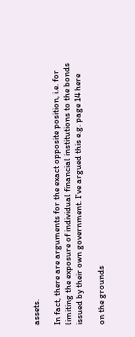assets.

In fact, there are arguments for the exact opposite position, i.e. for limiting the exposure of individual financial institutions to the bonds issued by their own government. I’ve argued this e.g. page 14 here

on the grounds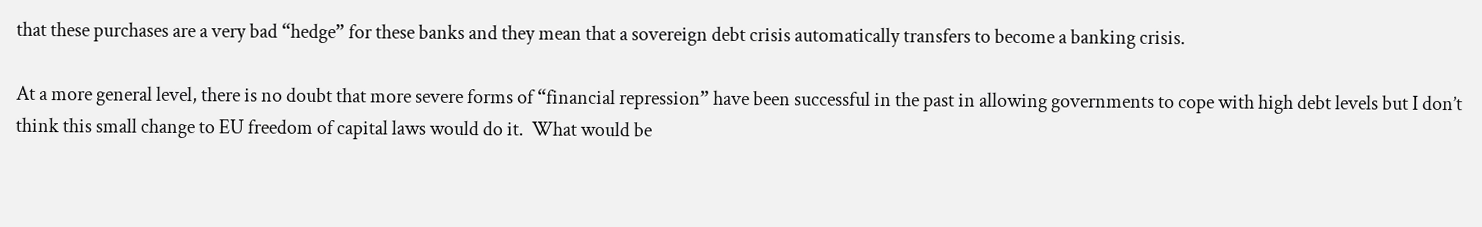that these purchases are a very bad “hedge” for these banks and they mean that a sovereign debt crisis automatically transfers to become a banking crisis.

At a more general level, there is no doubt that more severe forms of “financial repression” have been successful in the past in allowing governments to cope with high debt levels but I don’t think this small change to EU freedom of capital laws would do it.  What would be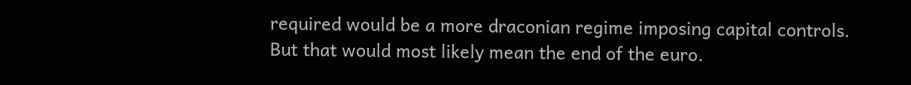required would be a more draconian regime imposing capital controls.  But that would most likely mean the end of the euro.